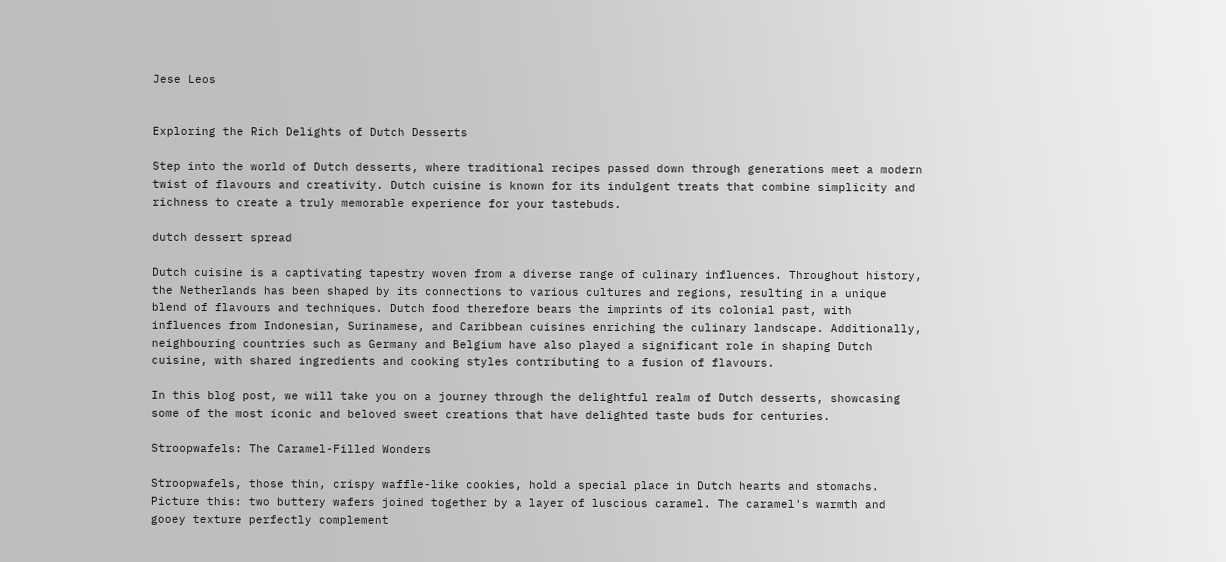Jese Leos


Exploring the Rich Delights of Dutch Desserts

Step into the world of Dutch desserts, where traditional recipes passed down through generations meet a modern twist of flavours and creativity. Dutch cuisine is known for its indulgent treats that combine simplicity and richness to create a truly memorable experience for your tastebuds.

dutch dessert spread

Dutch cuisine is a captivating tapestry woven from a diverse range of culinary influences. Throughout history, the Netherlands has been shaped by its connections to various cultures and regions, resulting in a unique blend of flavours and techniques. Dutch food therefore bears the imprints of its colonial past, with influences from Indonesian, Surinamese, and Caribbean cuisines enriching the culinary landscape. Additionally, neighbouring countries such as Germany and Belgium have also played a significant role in shaping Dutch cuisine, with shared ingredients and cooking styles contributing to a fusion of flavours.

In this blog post, we will take you on a journey through the delightful realm of Dutch desserts, showcasing some of the most iconic and beloved sweet creations that have delighted taste buds for centuries.

Stroopwafels: The Caramel-Filled Wonders

Stroopwafels, those thin, crispy waffle-like cookies, hold a special place in Dutch hearts and stomachs. Picture this: two buttery wafers joined together by a layer of luscious caramel. The caramel's warmth and gooey texture perfectly complement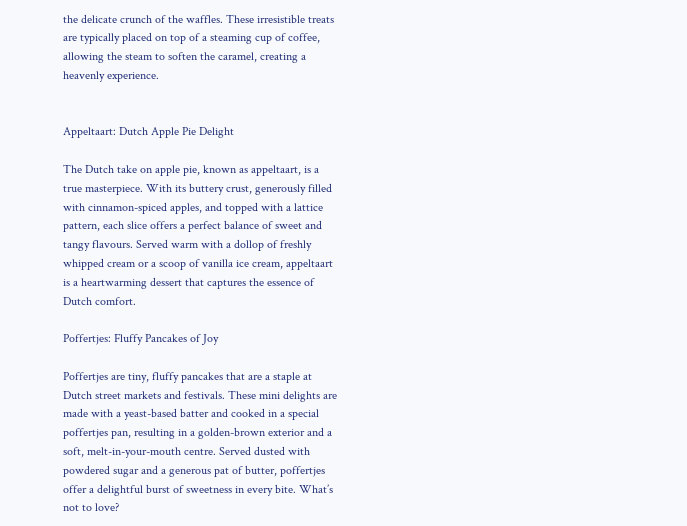the delicate crunch of the waffles. These irresistible treats are typically placed on top of a steaming cup of coffee, allowing the steam to soften the caramel, creating a heavenly experience.


Appeltaart: Dutch Apple Pie Delight

The Dutch take on apple pie, known as appeltaart, is a true masterpiece. With its buttery crust, generously filled with cinnamon-spiced apples, and topped with a lattice pattern, each slice offers a perfect balance of sweet and tangy flavours. Served warm with a dollop of freshly whipped cream or a scoop of vanilla ice cream, appeltaart is a heartwarming dessert that captures the essence of Dutch comfort.

Poffertjes: Fluffy Pancakes of Joy

Poffertjes are tiny, fluffy pancakes that are a staple at Dutch street markets and festivals. These mini delights are made with a yeast-based batter and cooked in a special poffertjes pan, resulting in a golden-brown exterior and a soft, melt-in-your-mouth centre. Served dusted with powdered sugar and a generous pat of butter, poffertjes offer a delightful burst of sweetness in every bite. What’s not to love?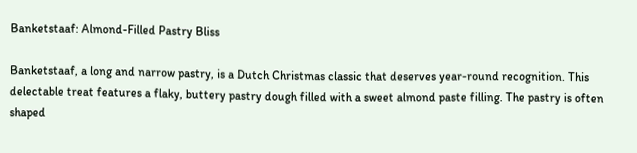Banketstaaf: Almond-Filled Pastry Bliss

Banketstaaf, a long and narrow pastry, is a Dutch Christmas classic that deserves year-round recognition. This delectable treat features a flaky, buttery pastry dough filled with a sweet almond paste filling. The pastry is often shaped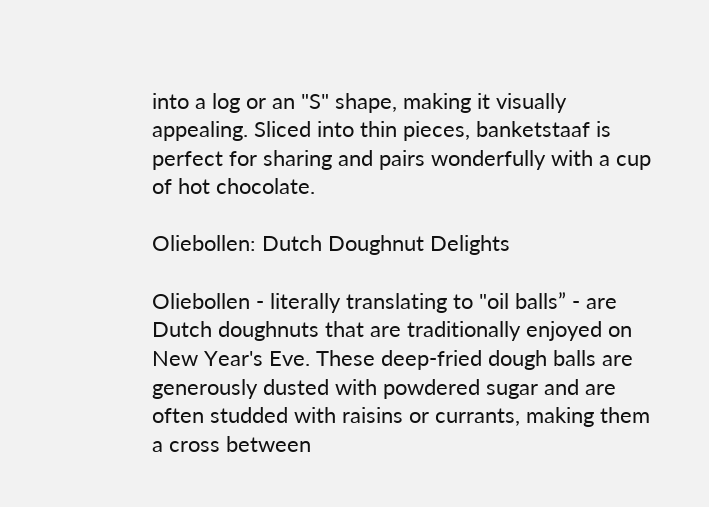into a log or an "S" shape, making it visually appealing. Sliced into thin pieces, banketstaaf is perfect for sharing and pairs wonderfully with a cup of hot chocolate.

Oliebollen: Dutch Doughnut Delights

Oliebollen - literally translating to "oil balls” - are Dutch doughnuts that are traditionally enjoyed on New Year's Eve. These deep-fried dough balls are generously dusted with powdered sugar and are often studded with raisins or currants, making them a cross between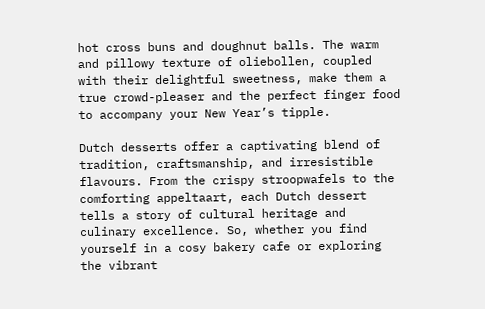hot cross buns and doughnut balls. The warm and pillowy texture of oliebollen, coupled with their delightful sweetness, make them a true crowd-pleaser and the perfect finger food to accompany your New Year’s tipple.

Dutch desserts offer a captivating blend of tradition, craftsmanship, and irresistible flavours. From the crispy stroopwafels to the comforting appeltaart, each Dutch dessert tells a story of cultural heritage and culinary excellence. So, whether you find yourself in a cosy bakery cafe or exploring the vibrant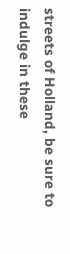streets of Holland, be sure to indulge in these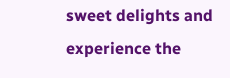sweet delights and experience the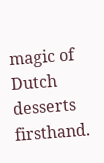magic of Dutch desserts firsthand.